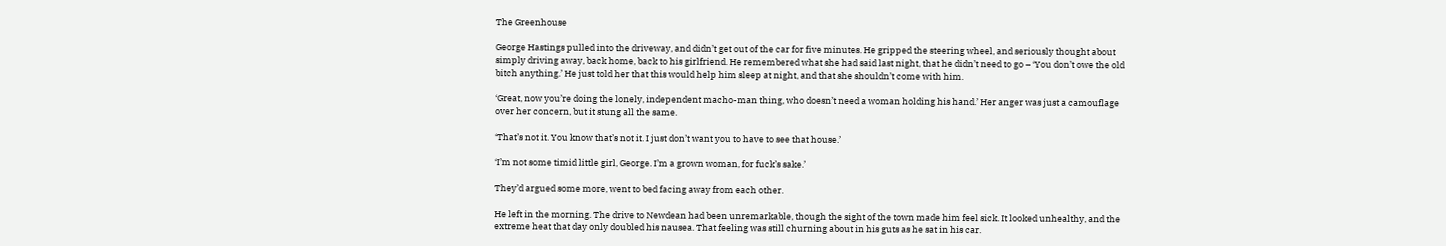The Greenhouse

George Hastings pulled into the driveway, and didn’t get out of the car for five minutes. He gripped the steering wheel, and seriously thought about simply driving away, back home, back to his girlfriend. He remembered what she had said last night, that he didn’t need to go – ‘You don’t owe the old bitch anything.’ He just told her that this would help him sleep at night, and that she shouldn’t come with him.

‘Great, now you’re doing the lonely, independent macho-man thing, who doesn’t need a woman holding his hand.’ Her anger was just a camouflage over her concern, but it stung all the same.

‘That’s not it. You know that’s not it. I just don’t want you to have to see that house.’

‘I’m not some timid little girl, George. I’m a grown woman, for fuck’s sake.’

They’d argued some more, went to bed facing away from each other.

He left in the morning. The drive to Newdean had been unremarkable, though the sight of the town made him feel sick. It looked unhealthy, and the extreme heat that day only doubled his nausea. That feeling was still churning about in his guts as he sat in his car.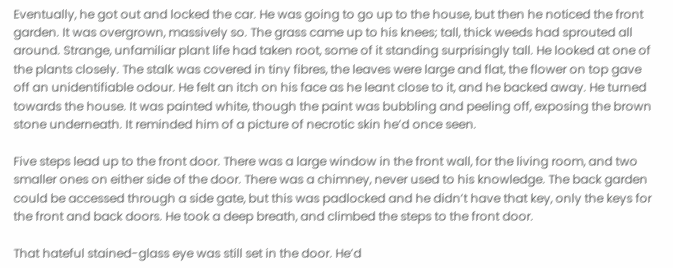Eventually, he got out and locked the car. He was going to go up to the house, but then he noticed the front garden. It was overgrown, massively so. The grass came up to his knees; tall, thick weeds had sprouted all around. Strange, unfamiliar plant life had taken root, some of it standing surprisingly tall. He looked at one of the plants closely. The stalk was covered in tiny fibres, the leaves were large and flat, the flower on top gave off an unidentifiable odour. He felt an itch on his face as he leant close to it, and he backed away. He turned towards the house. It was painted white, though the paint was bubbling and peeling off, exposing the brown stone underneath. It reminded him of a picture of necrotic skin he’d once seen.

Five steps lead up to the front door. There was a large window in the front wall, for the living room, and two smaller ones on either side of the door. There was a chimney, never used to his knowledge. The back garden could be accessed through a side gate, but this was padlocked and he didn’t have that key, only the keys for the front and back doors. He took a deep breath, and climbed the steps to the front door.

That hateful stained-glass eye was still set in the door. He’d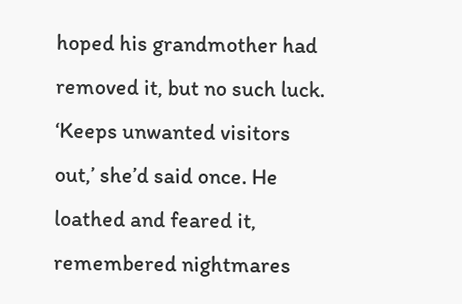hoped his grandmother had removed it, but no such luck. ‘Keeps unwanted visitors out,’ she’d said once. He loathed and feared it, remembered nightmares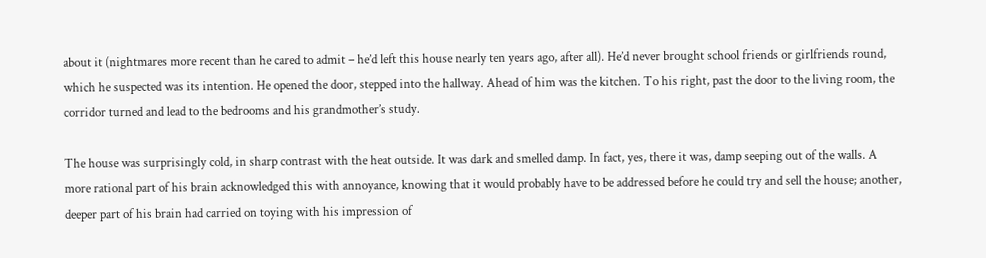about it (nightmares more recent than he cared to admit – he’d left this house nearly ten years ago, after all). He’d never brought school friends or girlfriends round, which he suspected was its intention. He opened the door, stepped into the hallway. Ahead of him was the kitchen. To his right, past the door to the living room, the corridor turned and lead to the bedrooms and his grandmother’s study.

The house was surprisingly cold, in sharp contrast with the heat outside. It was dark and smelled damp. In fact, yes, there it was, damp seeping out of the walls. A more rational part of his brain acknowledged this with annoyance, knowing that it would probably have to be addressed before he could try and sell the house; another, deeper part of his brain had carried on toying with his impression of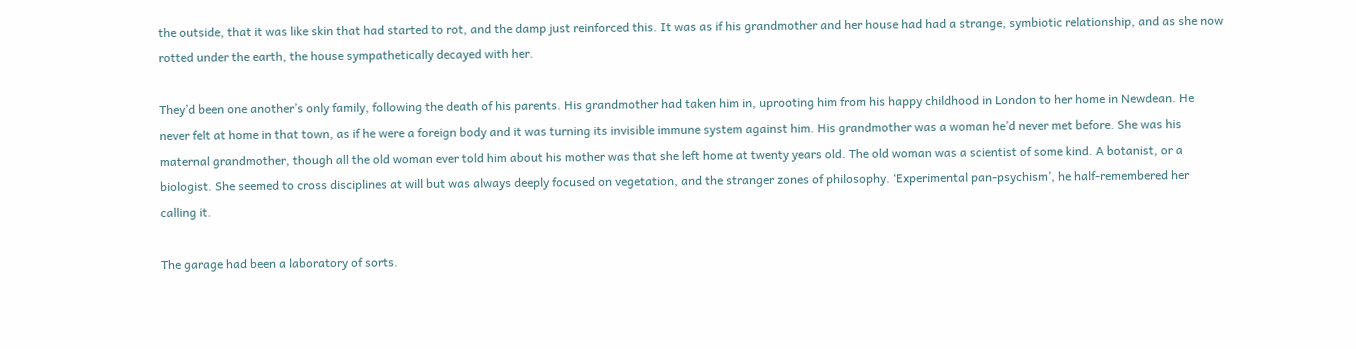the outside, that it was like skin that had started to rot, and the damp just reinforced this. It was as if his grandmother and her house had had a strange, symbiotic relationship, and as she now rotted under the earth, the house sympathetically decayed with her.

They’d been one another’s only family, following the death of his parents. His grandmother had taken him in, uprooting him from his happy childhood in London to her home in Newdean. He never felt at home in that town, as if he were a foreign body and it was turning its invisible immune system against him. His grandmother was a woman he’d never met before. She was his maternal grandmother, though all the old woman ever told him about his mother was that she left home at twenty years old. The old woman was a scientist of some kind. A botanist, or a biologist. She seemed to cross disciplines at will but was always deeply focused on vegetation, and the stranger zones of philosophy. ‘Experimental pan-psychism’, he half-remembered her calling it.

The garage had been a laboratory of sorts.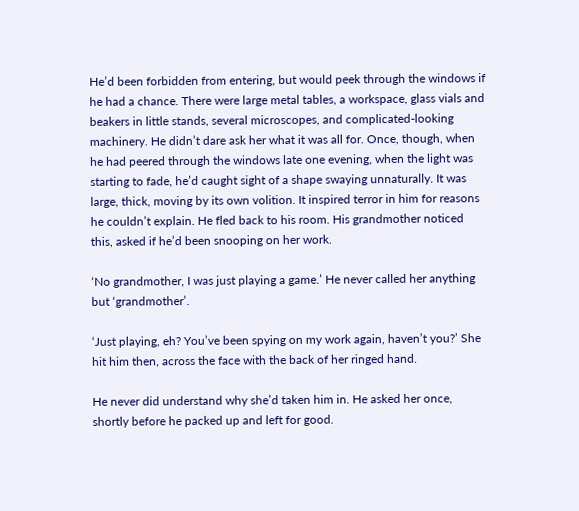He’d been forbidden from entering, but would peek through the windows if he had a chance. There were large metal tables, a workspace, glass vials and beakers in little stands, several microscopes, and complicated-looking machinery. He didn’t dare ask her what it was all for. Once, though, when he had peered through the windows late one evening, when the light was starting to fade, he’d caught sight of a shape swaying unnaturally. It was large, thick, moving by its own volition. It inspired terror in him for reasons he couldn’t explain. He fled back to his room. His grandmother noticed this, asked if he’d been snooping on her work.

‘No grandmother, I was just playing a game.’ He never called her anything but ‘grandmother’.

‘Just playing, eh? You’ve been spying on my work again, haven’t you?’ She hit him then, across the face with the back of her ringed hand.

He never did understand why she’d taken him in. He asked her once, shortly before he packed up and left for good.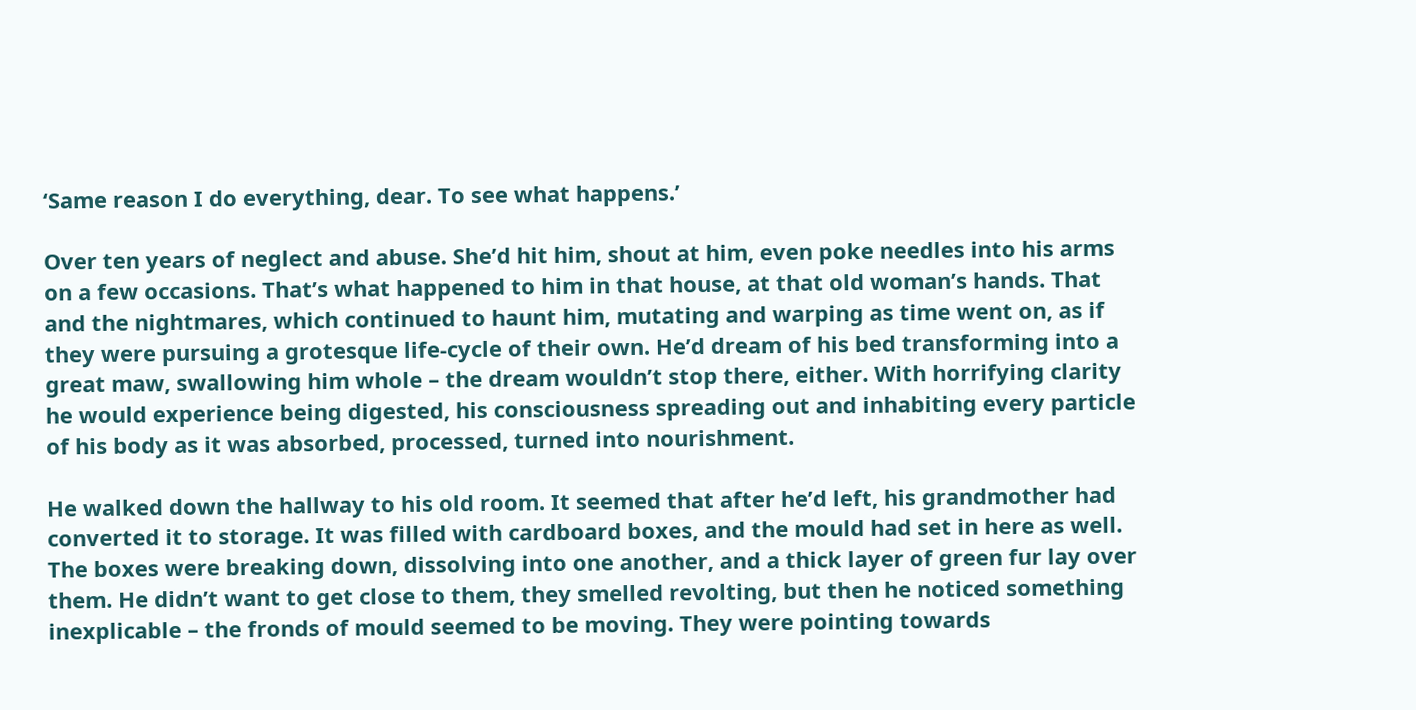‘Same reason I do everything, dear. To see what happens.’

Over ten years of neglect and abuse. She’d hit him, shout at him, even poke needles into his arms on a few occasions. That’s what happened to him in that house, at that old woman’s hands. That and the nightmares, which continued to haunt him, mutating and warping as time went on, as if they were pursuing a grotesque life-cycle of their own. He’d dream of his bed transforming into a great maw, swallowing him whole – the dream wouldn’t stop there, either. With horrifying clarity he would experience being digested, his consciousness spreading out and inhabiting every particle of his body as it was absorbed, processed, turned into nourishment.

He walked down the hallway to his old room. It seemed that after he’d left, his grandmother had converted it to storage. It was filled with cardboard boxes, and the mould had set in here as well. The boxes were breaking down, dissolving into one another, and a thick layer of green fur lay over them. He didn’t want to get close to them, they smelled revolting, but then he noticed something inexplicable – the fronds of mould seemed to be moving. They were pointing towards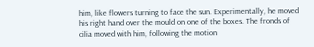him, like flowers turning to face the sun. Experimentally, he moved his right hand over the mould on one of the boxes. The fronds of cilia moved with him, following the motion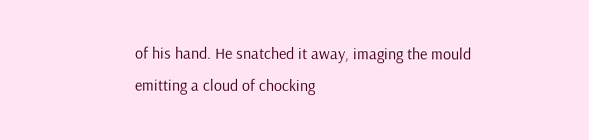of his hand. He snatched it away, imaging the mould emitting a cloud of chocking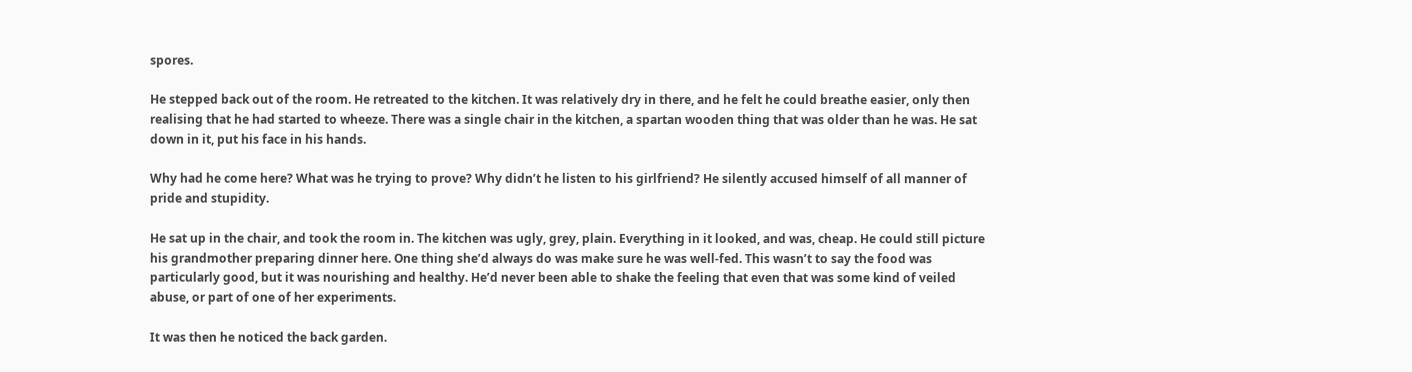spores.

He stepped back out of the room. He retreated to the kitchen. It was relatively dry in there, and he felt he could breathe easier, only then realising that he had started to wheeze. There was a single chair in the kitchen, a spartan wooden thing that was older than he was. He sat down in it, put his face in his hands.

Why had he come here? What was he trying to prove? Why didn’t he listen to his girlfriend? He silently accused himself of all manner of pride and stupidity.

He sat up in the chair, and took the room in. The kitchen was ugly, grey, plain. Everything in it looked, and was, cheap. He could still picture his grandmother preparing dinner here. One thing she’d always do was make sure he was well-fed. This wasn’t to say the food was particularly good, but it was nourishing and healthy. He’d never been able to shake the feeling that even that was some kind of veiled abuse, or part of one of her experiments.

It was then he noticed the back garden.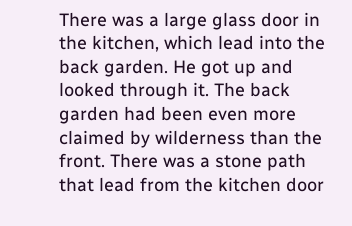There was a large glass door in the kitchen, which lead into the back garden. He got up and looked through it. The back garden had been even more claimed by wilderness than the front. There was a stone path that lead from the kitchen door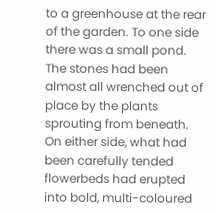to a greenhouse at the rear of the garden. To one side there was a small pond. The stones had been almost all wrenched out of place by the plants sprouting from beneath. On either side, what had been carefully tended flowerbeds had erupted into bold, multi-coloured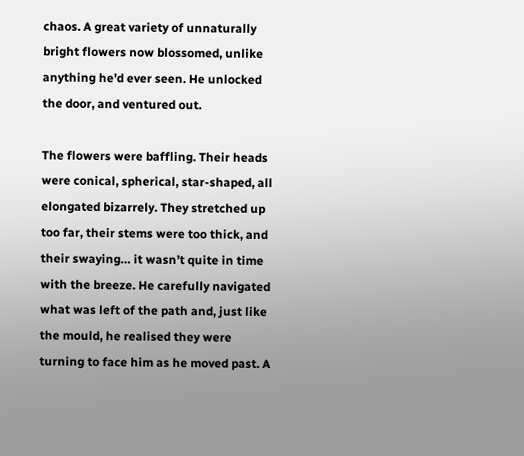chaos. A great variety of unnaturally bright flowers now blossomed, unlike anything he’d ever seen. He unlocked the door, and ventured out.

The flowers were baffling. Their heads were conical, spherical, star-shaped, all elongated bizarrely. They stretched up too far, their stems were too thick, and their swaying… it wasn’t quite in time with the breeze. He carefully navigated what was left of the path and, just like the mould, he realised they were turning to face him as he moved past. A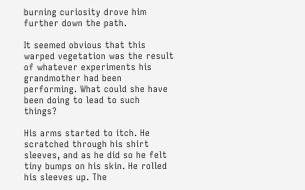burning curiosity drove him further down the path.

It seemed obvious that this warped vegetation was the result of whatever experiments his grandmother had been performing. What could she have been doing to lead to such things?

His arms started to itch. He scratched through his shirt sleeves, and as he did so he felt tiny bumps on his skin. He rolled his sleeves up. The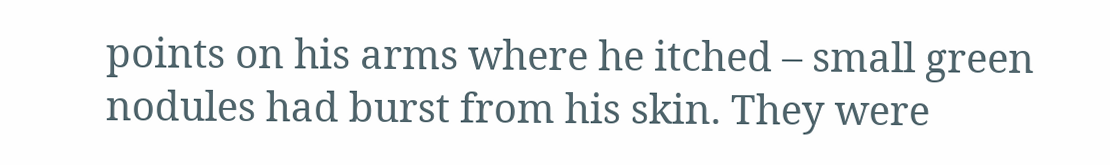points on his arms where he itched – small green nodules had burst from his skin. They were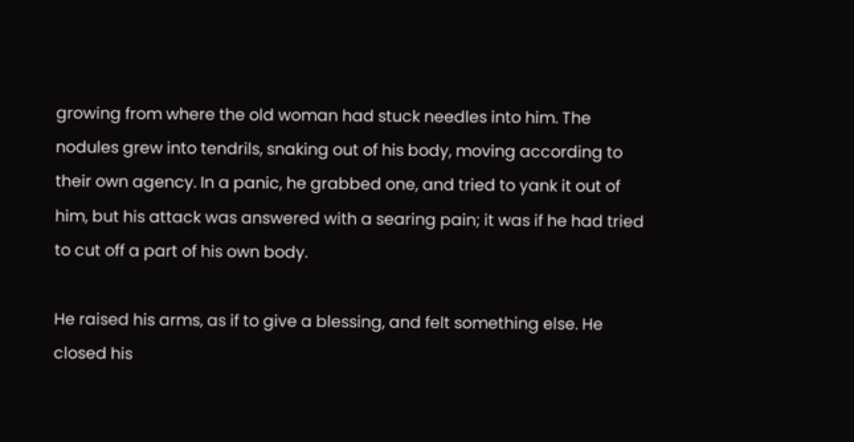growing from where the old woman had stuck needles into him. The nodules grew into tendrils, snaking out of his body, moving according to their own agency. In a panic, he grabbed one, and tried to yank it out of him, but his attack was answered with a searing pain; it was if he had tried to cut off a part of his own body.

He raised his arms, as if to give a blessing, and felt something else. He closed his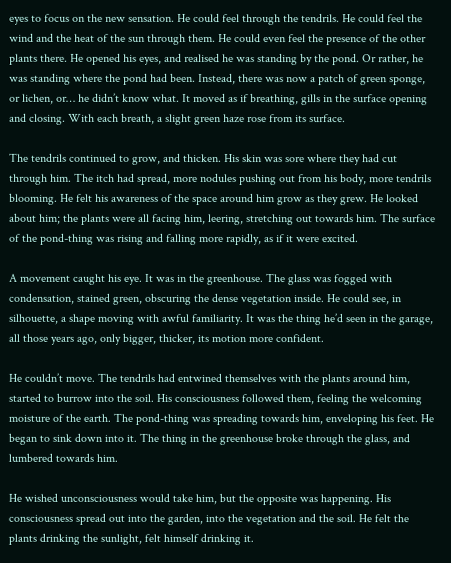eyes to focus on the new sensation. He could feel through the tendrils. He could feel the wind and the heat of the sun through them. He could even feel the presence of the other plants there. He opened his eyes, and realised he was standing by the pond. Or rather, he was standing where the pond had been. Instead, there was now a patch of green sponge, or lichen, or… he didn’t know what. It moved as if breathing, gills in the surface opening and closing. With each breath, a slight green haze rose from its surface.

The tendrils continued to grow, and thicken. His skin was sore where they had cut through him. The itch had spread, more nodules pushing out from his body, more tendrils blooming. He felt his awareness of the space around him grow as they grew. He looked about him; the plants were all facing him, leering, stretching out towards him. The surface of the pond-thing was rising and falling more rapidly, as if it were excited.

A movement caught his eye. It was in the greenhouse. The glass was fogged with condensation, stained green, obscuring the dense vegetation inside. He could see, in silhouette, a shape moving with awful familiarity. It was the thing he’d seen in the garage, all those years ago, only bigger, thicker, its motion more confident.

He couldn’t move. The tendrils had entwined themselves with the plants around him, started to burrow into the soil. His consciousness followed them, feeling the welcoming moisture of the earth. The pond-thing was spreading towards him, enveloping his feet. He began to sink down into it. The thing in the greenhouse broke through the glass, and lumbered towards him.

He wished unconsciousness would take him, but the opposite was happening. His consciousness spread out into the garden, into the vegetation and the soil. He felt the plants drinking the sunlight, felt himself drinking it.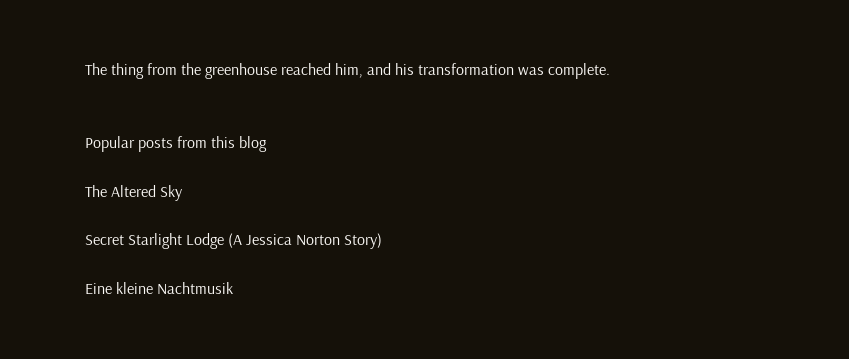The thing from the greenhouse reached him, and his transformation was complete.


Popular posts from this blog

The Altered Sky

Secret Starlight Lodge (A Jessica Norton Story)

Eine kleine Nachtmusik